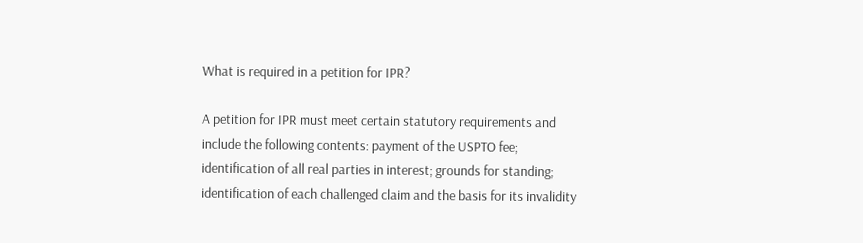What is required in a petition for IPR?

A petition for IPR must meet certain statutory requirements and include the following contents: payment of the USPTO fee; identification of all real parties in interest; grounds for standing; identification of each challenged claim and the basis for its invalidity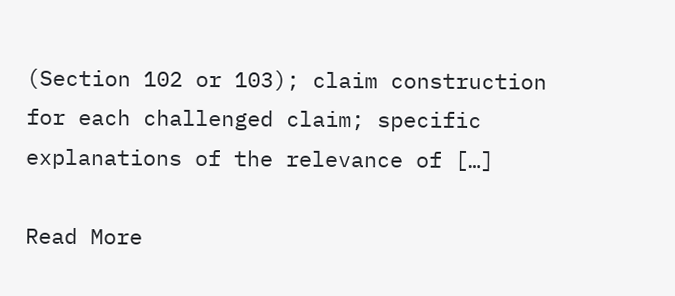(Section 102 or 103); claim construction for each challenged claim; specific explanations of the relevance of […]

Read More